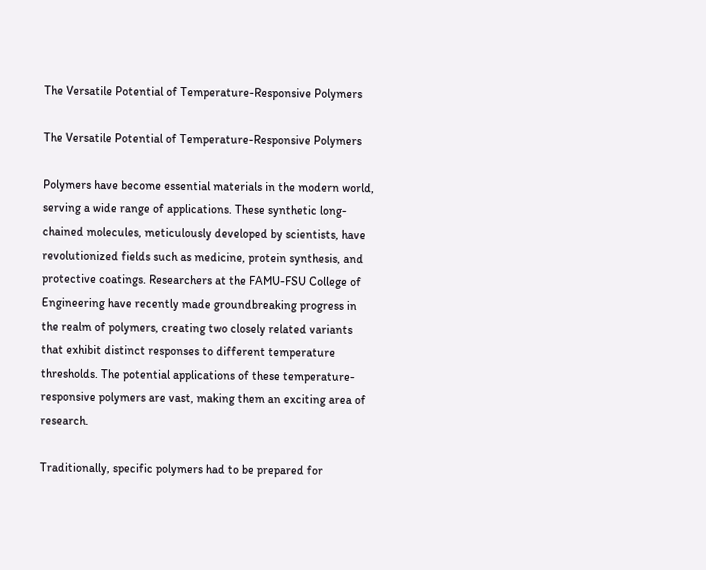The Versatile Potential of Temperature-Responsive Polymers

The Versatile Potential of Temperature-Responsive Polymers

Polymers have become essential materials in the modern world, serving a wide range of applications. These synthetic long-chained molecules, meticulously developed by scientists, have revolutionized fields such as medicine, protein synthesis, and protective coatings. Researchers at the FAMU-FSU College of Engineering have recently made groundbreaking progress in the realm of polymers, creating two closely related variants that exhibit distinct responses to different temperature thresholds. The potential applications of these temperature-responsive polymers are vast, making them an exciting area of research.

Traditionally, specific polymers had to be prepared for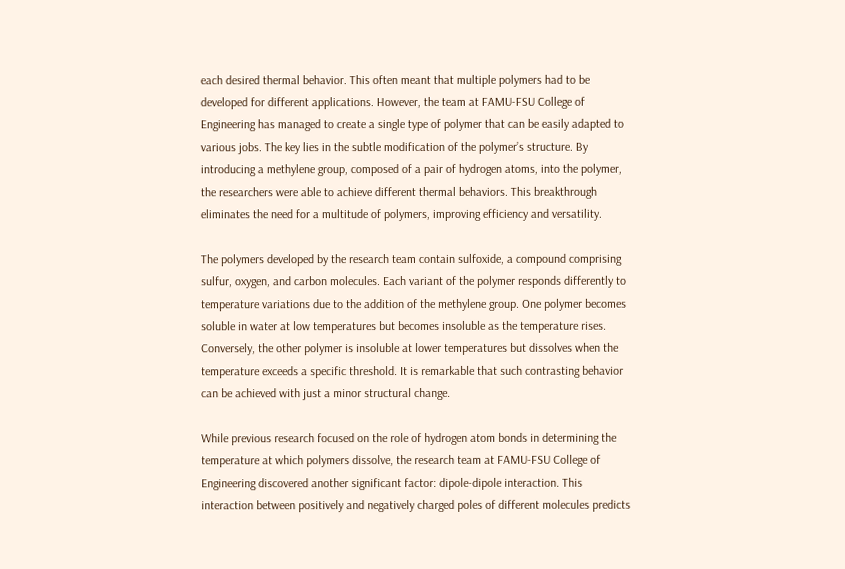each desired thermal behavior. This often meant that multiple polymers had to be developed for different applications. However, the team at FAMU-FSU College of Engineering has managed to create a single type of polymer that can be easily adapted to various jobs. The key lies in the subtle modification of the polymer’s structure. By introducing a methylene group, composed of a pair of hydrogen atoms, into the polymer, the researchers were able to achieve different thermal behaviors. This breakthrough eliminates the need for a multitude of polymers, improving efficiency and versatility.

The polymers developed by the research team contain sulfoxide, a compound comprising sulfur, oxygen, and carbon molecules. Each variant of the polymer responds differently to temperature variations due to the addition of the methylene group. One polymer becomes soluble in water at low temperatures but becomes insoluble as the temperature rises. Conversely, the other polymer is insoluble at lower temperatures but dissolves when the temperature exceeds a specific threshold. It is remarkable that such contrasting behavior can be achieved with just a minor structural change.

While previous research focused on the role of hydrogen atom bonds in determining the temperature at which polymers dissolve, the research team at FAMU-FSU College of Engineering discovered another significant factor: dipole-dipole interaction. This interaction between positively and negatively charged poles of different molecules predicts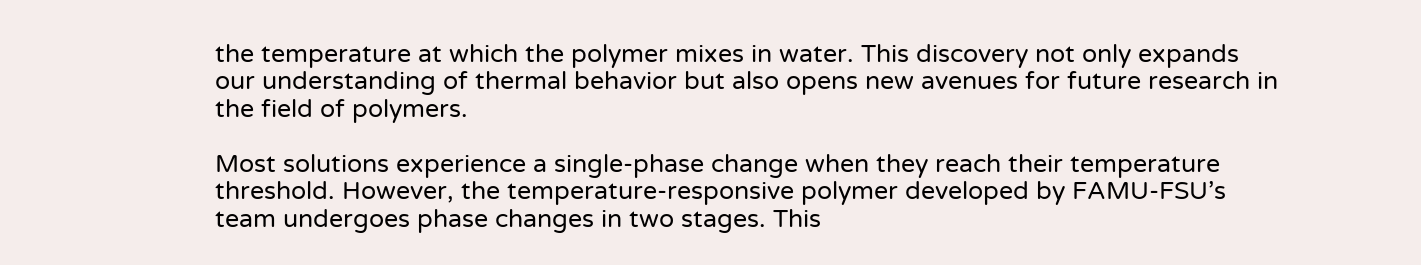the temperature at which the polymer mixes in water. This discovery not only expands our understanding of thermal behavior but also opens new avenues for future research in the field of polymers.

Most solutions experience a single-phase change when they reach their temperature threshold. However, the temperature-responsive polymer developed by FAMU-FSU’s team undergoes phase changes in two stages. This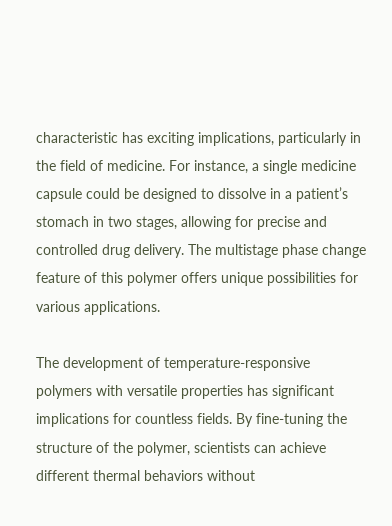characteristic has exciting implications, particularly in the field of medicine. For instance, a single medicine capsule could be designed to dissolve in a patient’s stomach in two stages, allowing for precise and controlled drug delivery. The multistage phase change feature of this polymer offers unique possibilities for various applications.

The development of temperature-responsive polymers with versatile properties has significant implications for countless fields. By fine-tuning the structure of the polymer, scientists can achieve different thermal behaviors without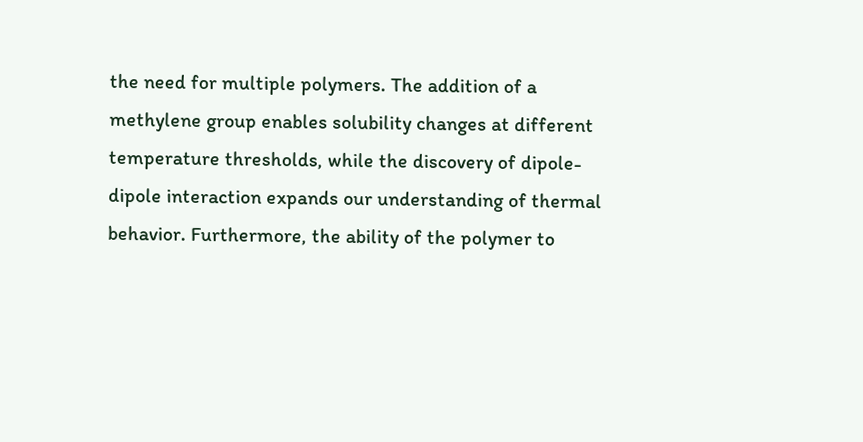the need for multiple polymers. The addition of a methylene group enables solubility changes at different temperature thresholds, while the discovery of dipole-dipole interaction expands our understanding of thermal behavior. Furthermore, the ability of the polymer to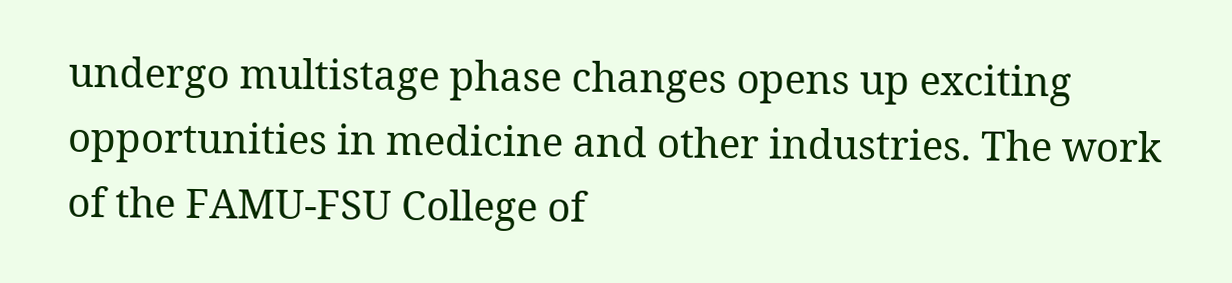undergo multistage phase changes opens up exciting opportunities in medicine and other industries. The work of the FAMU-FSU College of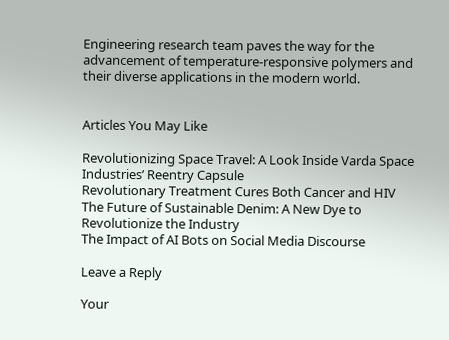Engineering research team paves the way for the advancement of temperature-responsive polymers and their diverse applications in the modern world.


Articles You May Like

Revolutionizing Space Travel: A Look Inside Varda Space Industries’ Reentry Capsule
Revolutionary Treatment Cures Both Cancer and HIV
The Future of Sustainable Denim: A New Dye to Revolutionize the Industry
The Impact of AI Bots on Social Media Discourse

Leave a Reply

Your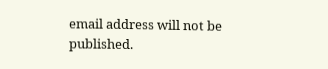email address will not be published.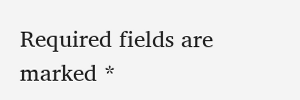Required fields are marked *